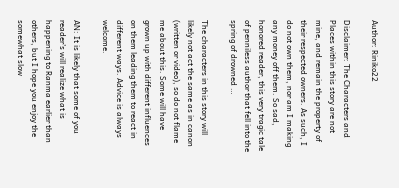Author: Riniko22

Disclaimer: The Characters and Places within this story are not mine, and remain the property of their respected owners. As such, I do not own them, nor am I making any money off them. So sad, honored reader, this very tragic tale of penniless author that fell into the spring of drowned …

The characters in this story will likely not act the same as in canon (written or video), so do not flame me about this. Some will have grown up with different influences on them leading them to react in different ways. Advice is always welcome.

AN: It is likely that some of you reader's will realize what is happening to Ranma earlier than others, but I hope you enjoy the somewhat slow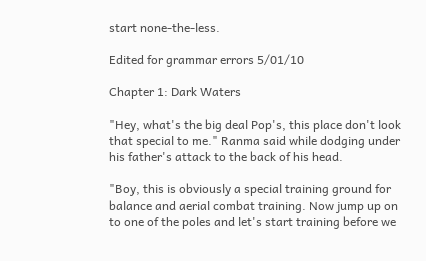start none-the-less.

Edited for grammar errors 5/01/10

Chapter 1: Dark Waters

"Hey, what's the big deal Pop's, this place don't look that special to me." Ranma said while dodging under his father's attack to the back of his head.

"Boy, this is obviously a special training ground for balance and aerial combat training. Now jump up on to one of the poles and let's start training before we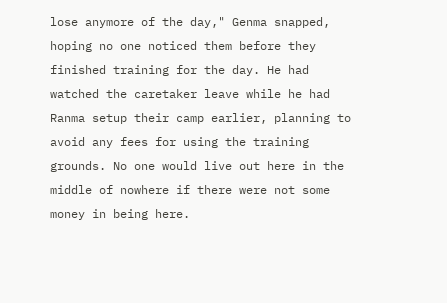lose anymore of the day," Genma snapped, hoping no one noticed them before they finished training for the day. He had watched the caretaker leave while he had Ranma setup their camp earlier, planning to avoid any fees for using the training grounds. No one would live out here in the middle of nowhere if there were not some money in being here.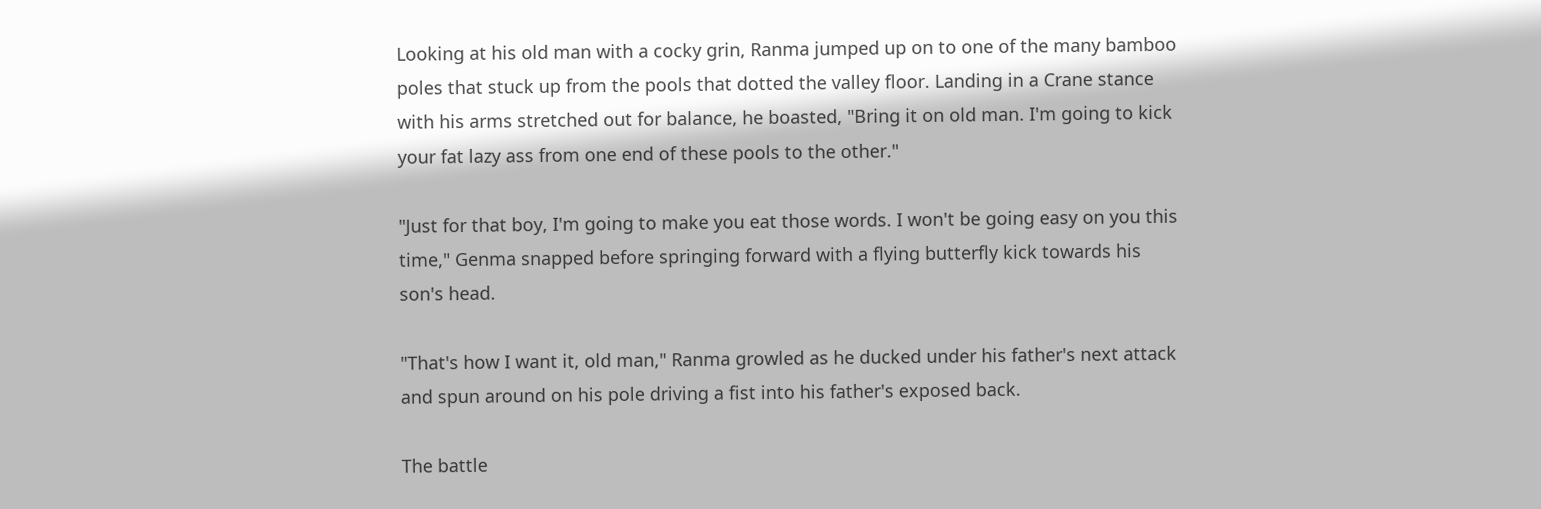Looking at his old man with a cocky grin, Ranma jumped up on to one of the many bamboo poles that stuck up from the pools that dotted the valley floor. Landing in a Crane stance with his arms stretched out for balance, he boasted, "Bring it on old man. I'm going to kick your fat lazy ass from one end of these pools to the other."

"Just for that boy, I'm going to make you eat those words. I won't be going easy on you this time," Genma snapped before springing forward with a flying butterfly kick towards his son's head.

"That's how I want it, old man," Ranma growled as he ducked under his father's next attack and spun around on his pole driving a fist into his father's exposed back.

The battle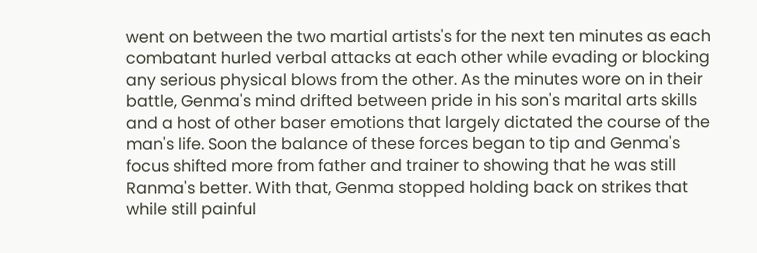went on between the two martial artists's for the next ten minutes as each combatant hurled verbal attacks at each other while evading or blocking any serious physical blows from the other. As the minutes wore on in their battle, Genma's mind drifted between pride in his son's marital arts skills and a host of other baser emotions that largely dictated the course of the man's life. Soon the balance of these forces began to tip and Genma's focus shifted more from father and trainer to showing that he was still Ranma's better. With that, Genma stopped holding back on strikes that while still painful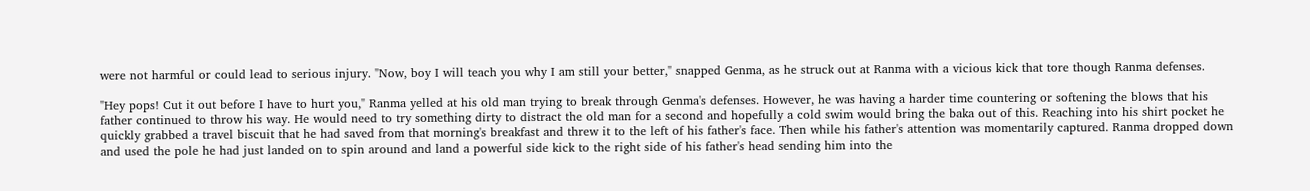were not harmful or could lead to serious injury. "Now, boy I will teach you why I am still your better," snapped Genma, as he struck out at Ranma with a vicious kick that tore though Ranma defenses.

"Hey pops! Cut it out before I have to hurt you," Ranma yelled at his old man trying to break through Genma's defenses. However, he was having a harder time countering or softening the blows that his father continued to throw his way. He would need to try something dirty to distract the old man for a second and hopefully a cold swim would bring the baka out of this. Reaching into his shirt pocket he quickly grabbed a travel biscuit that he had saved from that morning's breakfast and threw it to the left of his father's face. Then while his father's attention was momentarily captured. Ranma dropped down and used the pole he had just landed on to spin around and land a powerful side kick to the right side of his father's head sending him into the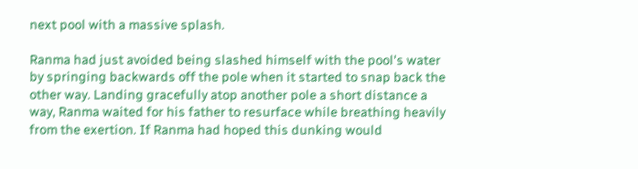next pool with a massive splash.

Ranma had just avoided being slashed himself with the pool's water by springing backwards off the pole when it started to snap back the other way. Landing gracefully atop another pole a short distance a way, Ranma waited for his father to resurface while breathing heavily from the exertion. If Ranma had hoped this dunking would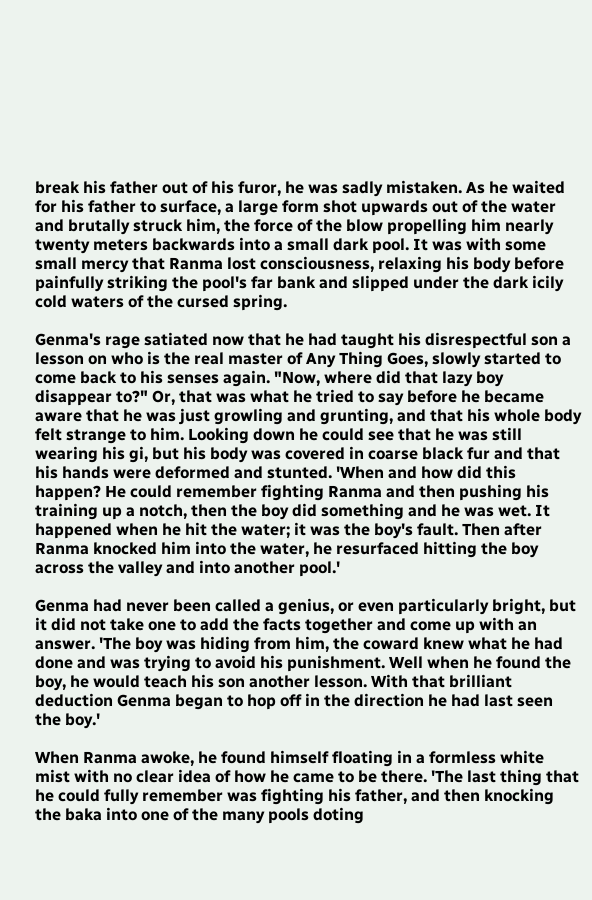break his father out of his furor, he was sadly mistaken. As he waited for his father to surface, a large form shot upwards out of the water and brutally struck him, the force of the blow propelling him nearly twenty meters backwards into a small dark pool. It was with some small mercy that Ranma lost consciousness, relaxing his body before painfully striking the pool's far bank and slipped under the dark icily cold waters of the cursed spring.

Genma's rage satiated now that he had taught his disrespectful son a lesson on who is the real master of Any Thing Goes, slowly started to come back to his senses again. "Now, where did that lazy boy disappear to?" Or, that was what he tried to say before he became aware that he was just growling and grunting, and that his whole body felt strange to him. Looking down he could see that he was still wearing his gi, but his body was covered in coarse black fur and that his hands were deformed and stunted. 'When and how did this happen? He could remember fighting Ranma and then pushing his training up a notch, then the boy did something and he was wet. It happened when he hit the water; it was the boy's fault. Then after Ranma knocked him into the water, he resurfaced hitting the boy across the valley and into another pool.'

Genma had never been called a genius, or even particularly bright, but it did not take one to add the facts together and come up with an answer. 'The boy was hiding from him, the coward knew what he had done and was trying to avoid his punishment. Well when he found the boy, he would teach his son another lesson. With that brilliant deduction Genma began to hop off in the direction he had last seen the boy.'

When Ranma awoke, he found himself floating in a formless white mist with no clear idea of how he came to be there. 'The last thing that he could fully remember was fighting his father, and then knocking the baka into one of the many pools doting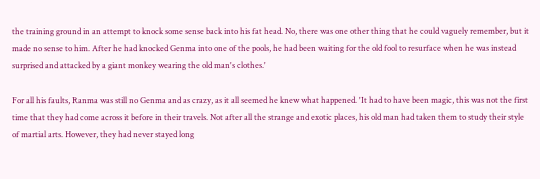the training ground in an attempt to knock some sense back into his fat head. No, there was one other thing that he could vaguely remember, but it made no sense to him. After he had knocked Genma into one of the pools, he had been waiting for the old fool to resurface when he was instead surprised and attacked by a giant monkey wearing the old man's clothes.'

For all his faults, Ranma was still no Genma and as crazy, as it all seemed he knew what happened. 'It had to have been magic, this was not the first time that they had come across it before in their travels. Not after all the strange and exotic places, his old man had taken them to study their style of martial arts. However, they had never stayed long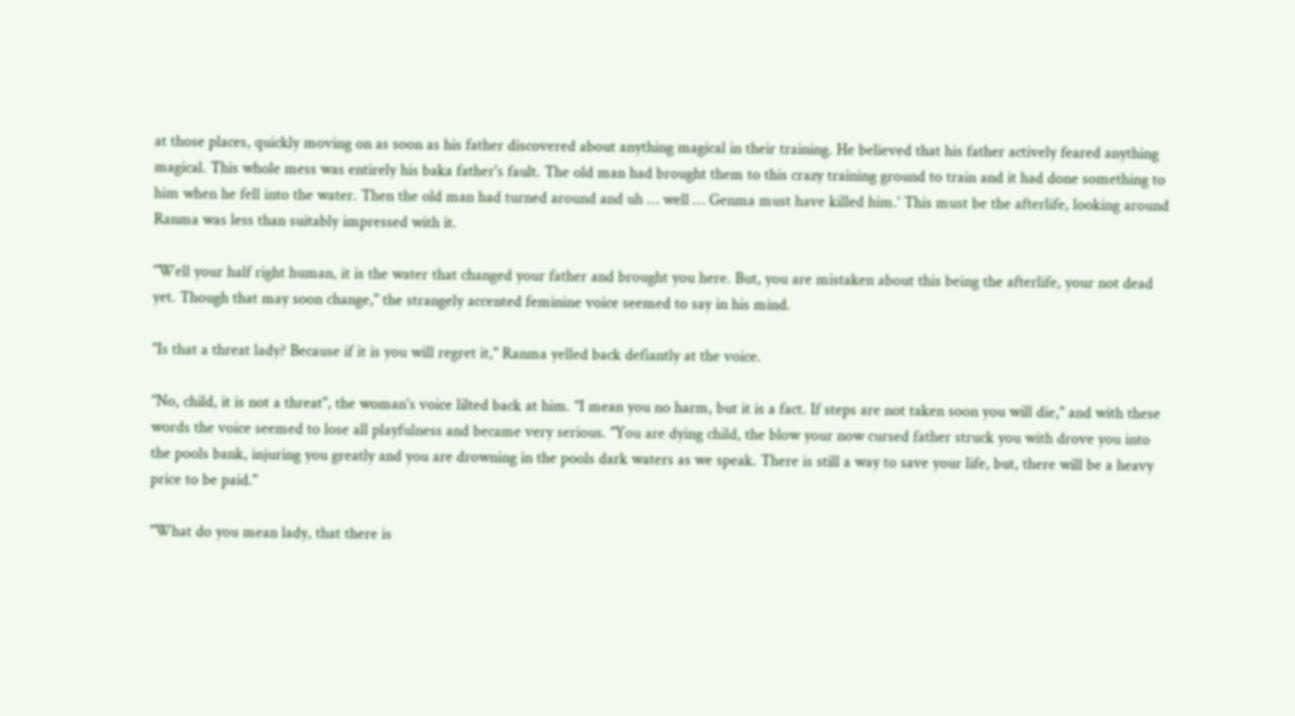at those places, quickly moving on as soon as his father discovered about anything magical in their training. He believed that his father actively feared anything magical. This whole mess was entirely his baka father's fault. The old man had brought them to this crazy training ground to train and it had done something to him when he fell into the water. Then the old man had turned around and uh … well … Genma must have killed him.' This must be the afterlife, looking around Ranma was less than suitably impressed with it.

"Well your half right human, it is the water that changed your father and brought you here. But, you are mistaken about this being the afterlife, your not dead yet. Though that may soon change," the strangely accented feminine voice seemed to say in his mind.

"Is that a threat lady? Because if it is you will regret it," Ranma yelled back defiantly at the voice.

"No, child, it is not a threat", the woman's voice lilted back at him. "I mean you no harm, but it is a fact. If steps are not taken soon you will die," and with these words the voice seemed to lose all playfulness and became very serious. "You are dying child, the blow your now cursed father struck you with drove you into the pools bank, injuring you greatly and you are drowning in the pools dark waters as we speak. There is still a way to save your life, but, there will be a heavy price to be paid."

"What do you mean lady, that there is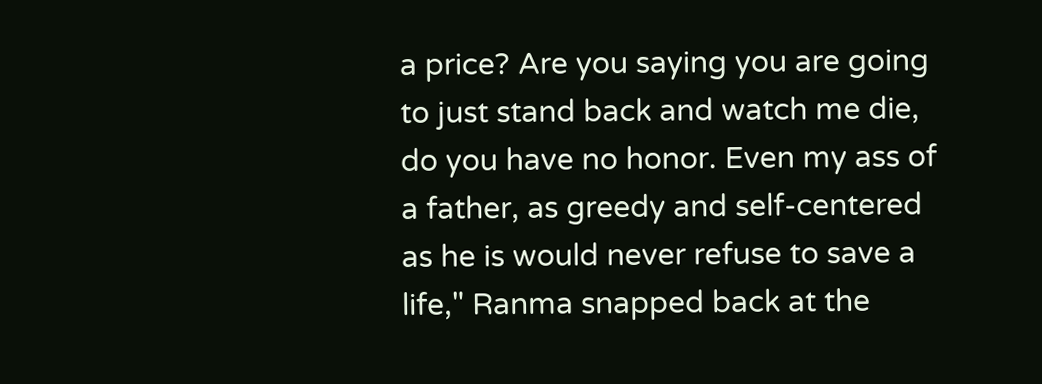a price? Are you saying you are going to just stand back and watch me die, do you have no honor. Even my ass of a father, as greedy and self-centered as he is would never refuse to save a life," Ranma snapped back at the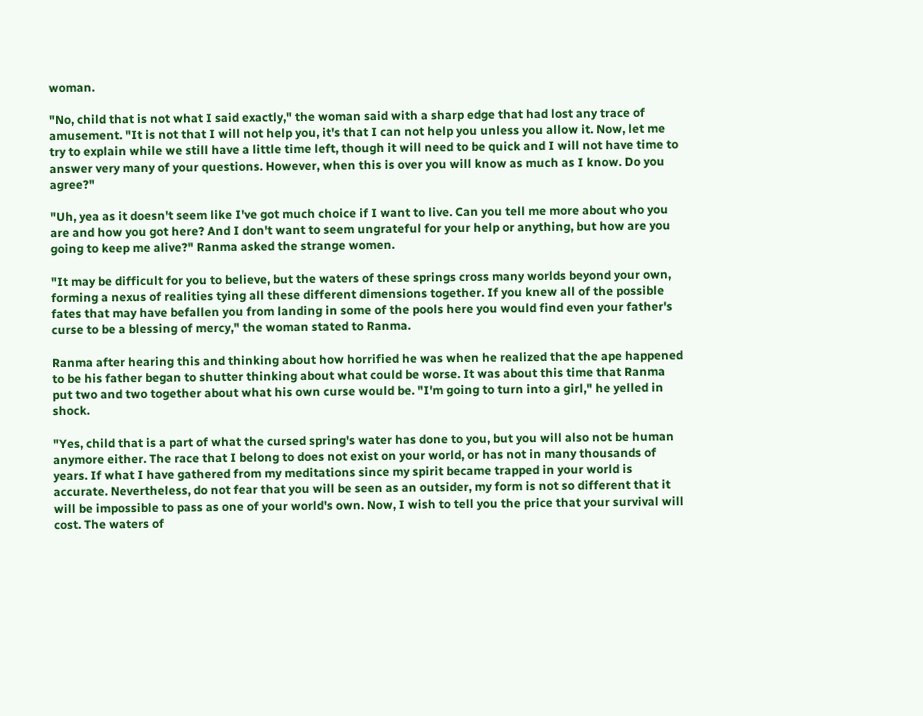woman.

"No, child that is not what I said exactly," the woman said with a sharp edge that had lost any trace of amusement. "It is not that I will not help you, it's that I can not help you unless you allow it. Now, let me try to explain while we still have a little time left, though it will need to be quick and I will not have time to answer very many of your questions. However, when this is over you will know as much as I know. Do you agree?"

"Uh, yea as it doesn't seem like I've got much choice if I want to live. Can you tell me more about who you are and how you got here? And I don't want to seem ungrateful for your help or anything, but how are you going to keep me alive?" Ranma asked the strange women.

"It may be difficult for you to believe, but the waters of these springs cross many worlds beyond your own, forming a nexus of realities tying all these different dimensions together. If you knew all of the possible fates that may have befallen you from landing in some of the pools here you would find even your father's curse to be a blessing of mercy," the woman stated to Ranma.

Ranma after hearing this and thinking about how horrified he was when he realized that the ape happened to be his father began to shutter thinking about what could be worse. It was about this time that Ranma put two and two together about what his own curse would be. "I'm going to turn into a girl," he yelled in shock.

"Yes, child that is a part of what the cursed spring's water has done to you, but you will also not be human anymore either. The race that I belong to does not exist on your world, or has not in many thousands of years. If what I have gathered from my meditations since my spirit became trapped in your world is accurate. Nevertheless, do not fear that you will be seen as an outsider, my form is not so different that it will be impossible to pass as one of your world's own. Now, I wish to tell you the price that your survival will cost. The waters of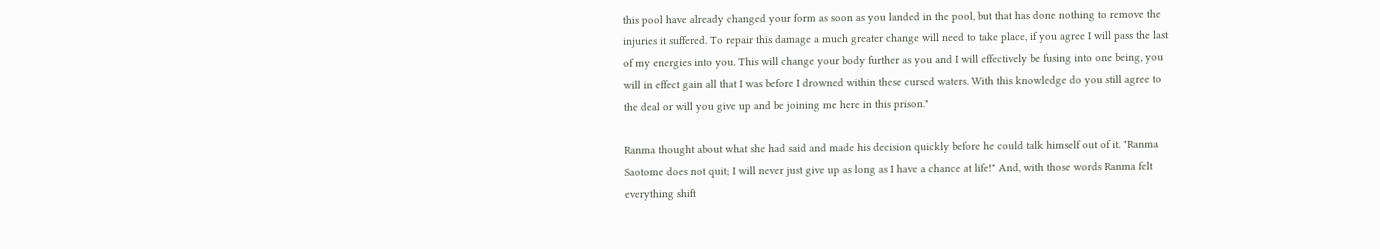this pool have already changed your form as soon as you landed in the pool, but that has done nothing to remove the injuries it suffered. To repair this damage a much greater change will need to take place, if you agree I will pass the last of my energies into you. This will change your body further as you and I will effectively be fusing into one being, you will in effect gain all that I was before I drowned within these cursed waters. With this knowledge do you still agree to the deal or will you give up and be joining me here in this prison."

Ranma thought about what she had said and made his decision quickly before he could talk himself out of it. "Ranma Saotome does not quit; I will never just give up as long as I have a chance at life!" And, with those words Ranma felt everything shift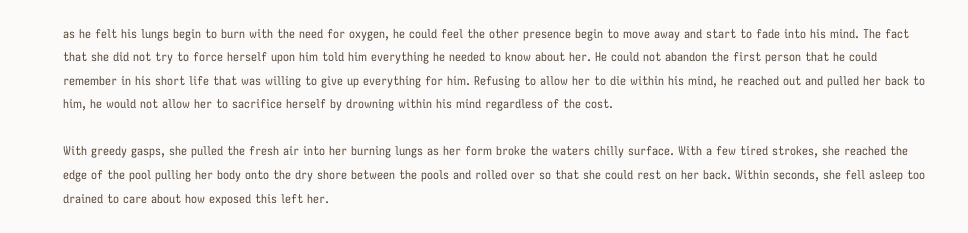as he felt his lungs begin to burn with the need for oxygen, he could feel the other presence begin to move away and start to fade into his mind. The fact that she did not try to force herself upon him told him everything he needed to know about her. He could not abandon the first person that he could remember in his short life that was willing to give up everything for him. Refusing to allow her to die within his mind, he reached out and pulled her back to him, he would not allow her to sacrifice herself by drowning within his mind regardless of the cost.

With greedy gasps, she pulled the fresh air into her burning lungs as her form broke the waters chilly surface. With a few tired strokes, she reached the edge of the pool pulling her body onto the dry shore between the pools and rolled over so that she could rest on her back. Within seconds, she fell asleep too drained to care about how exposed this left her.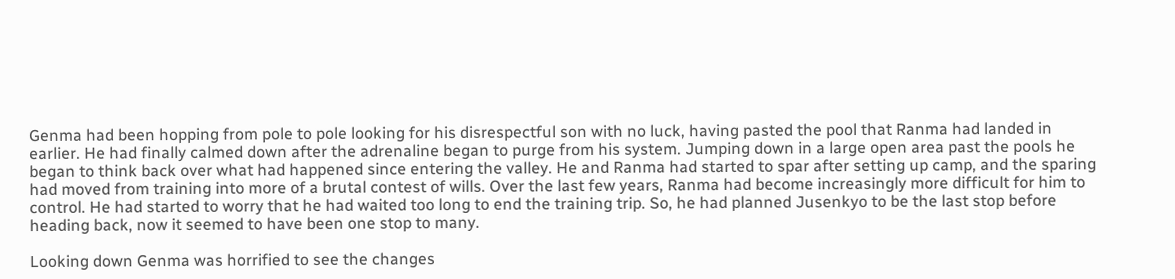Genma had been hopping from pole to pole looking for his disrespectful son with no luck, having pasted the pool that Ranma had landed in earlier. He had finally calmed down after the adrenaline began to purge from his system. Jumping down in a large open area past the pools he began to think back over what had happened since entering the valley. He and Ranma had started to spar after setting up camp, and the sparing had moved from training into more of a brutal contest of wills. Over the last few years, Ranma had become increasingly more difficult for him to control. He had started to worry that he had waited too long to end the training trip. So, he had planned Jusenkyo to be the last stop before heading back, now it seemed to have been one stop to many.

Looking down Genma was horrified to see the changes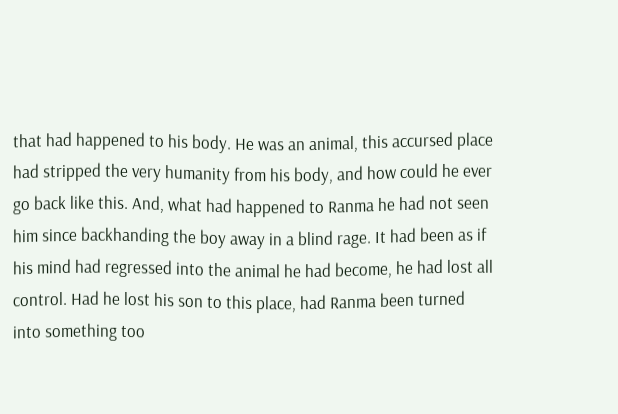that had happened to his body. He was an animal, this accursed place had stripped the very humanity from his body, and how could he ever go back like this. And, what had happened to Ranma he had not seen him since backhanding the boy away in a blind rage. It had been as if his mind had regressed into the animal he had become, he had lost all control. Had he lost his son to this place, had Ranma been turned into something too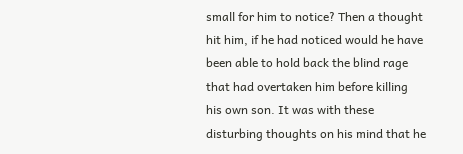small for him to notice? Then a thought hit him, if he had noticed would he have been able to hold back the blind rage that had overtaken him before killing his own son. It was with these disturbing thoughts on his mind that he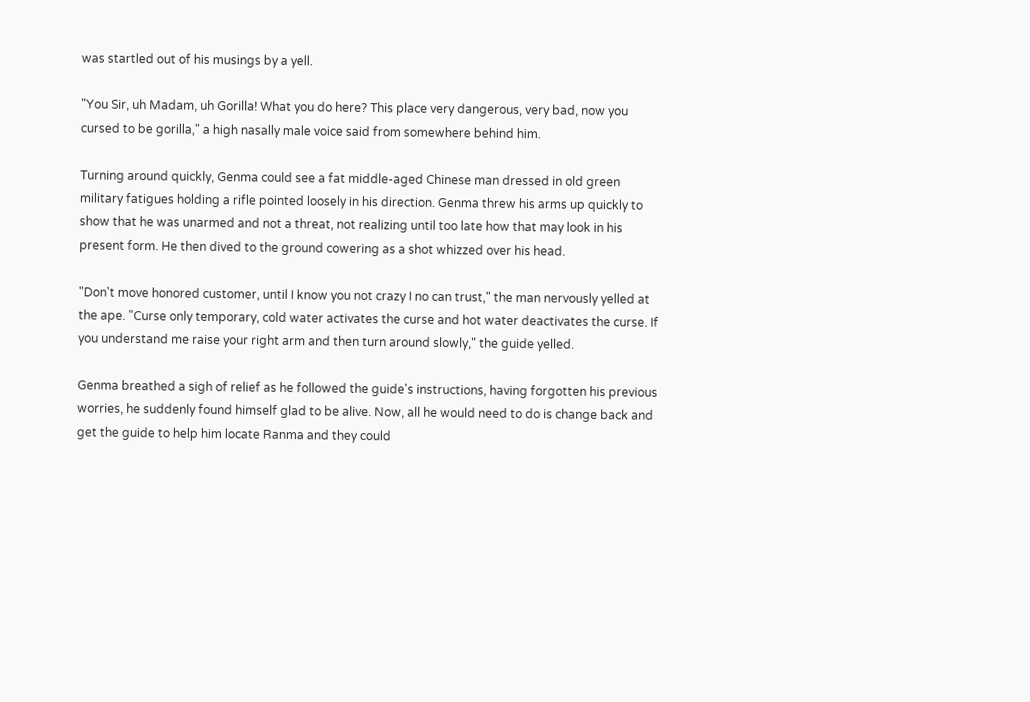was startled out of his musings by a yell.

"You Sir, uh Madam, uh Gorilla! What you do here? This place very dangerous, very bad, now you cursed to be gorilla," a high nasally male voice said from somewhere behind him.

Turning around quickly, Genma could see a fat middle-aged Chinese man dressed in old green military fatigues holding a rifle pointed loosely in his direction. Genma threw his arms up quickly to show that he was unarmed and not a threat, not realizing until too late how that may look in his present form. He then dived to the ground cowering as a shot whizzed over his head.

"Don't move honored customer, until I know you not crazy I no can trust," the man nervously yelled at the ape. "Curse only temporary, cold water activates the curse and hot water deactivates the curse. If you understand me raise your right arm and then turn around slowly," the guide yelled.

Genma breathed a sigh of relief as he followed the guide's instructions, having forgotten his previous worries, he suddenly found himself glad to be alive. Now, all he would need to do is change back and get the guide to help him locate Ranma and they could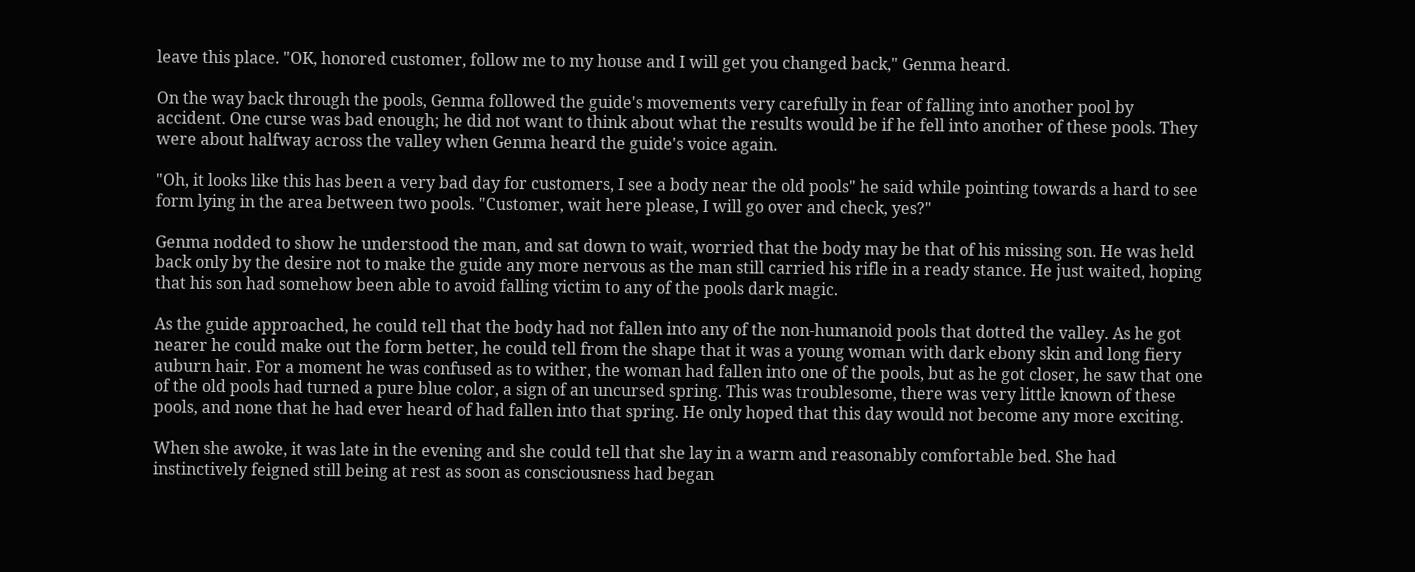leave this place. "OK, honored customer, follow me to my house and I will get you changed back," Genma heard.

On the way back through the pools, Genma followed the guide's movements very carefully in fear of falling into another pool by accident. One curse was bad enough; he did not want to think about what the results would be if he fell into another of these pools. They were about halfway across the valley when Genma heard the guide's voice again.

"Oh, it looks like this has been a very bad day for customers, I see a body near the old pools" he said while pointing towards a hard to see form lying in the area between two pools. "Customer, wait here please, I will go over and check, yes?"

Genma nodded to show he understood the man, and sat down to wait, worried that the body may be that of his missing son. He was held back only by the desire not to make the guide any more nervous as the man still carried his rifle in a ready stance. He just waited, hoping that his son had somehow been able to avoid falling victim to any of the pools dark magic.

As the guide approached, he could tell that the body had not fallen into any of the non-humanoid pools that dotted the valley. As he got nearer he could make out the form better, he could tell from the shape that it was a young woman with dark ebony skin and long fiery auburn hair. For a moment he was confused as to wither, the woman had fallen into one of the pools, but as he got closer, he saw that one of the old pools had turned a pure blue color, a sign of an uncursed spring. This was troublesome, there was very little known of these pools, and none that he had ever heard of had fallen into that spring. He only hoped that this day would not become any more exciting.

When she awoke, it was late in the evening and she could tell that she lay in a warm and reasonably comfortable bed. She had instinctively feigned still being at rest as soon as consciousness had began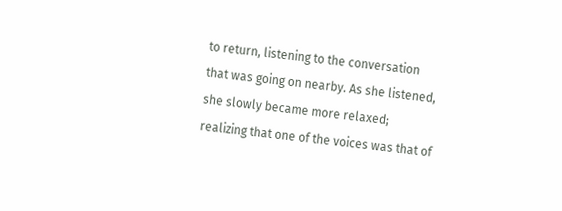to return, listening to the conversation that was going on nearby. As she listened, she slowly became more relaxed; realizing that one of the voices was that of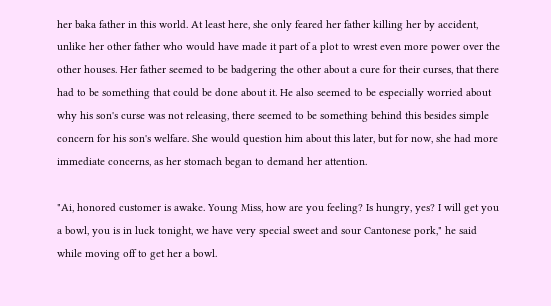her baka father in this world. At least here, she only feared her father killing her by accident, unlike her other father who would have made it part of a plot to wrest even more power over the other houses. Her father seemed to be badgering the other about a cure for their curses, that there had to be something that could be done about it. He also seemed to be especially worried about why his son's curse was not releasing, there seemed to be something behind this besides simple concern for his son's welfare. She would question him about this later, but for now, she had more immediate concerns, as her stomach began to demand her attention.

"Ai, honored customer is awake. Young Miss, how are you feeling? Is hungry, yes? I will get you a bowl, you is in luck tonight, we have very special sweet and sour Cantonese pork," he said while moving off to get her a bowl.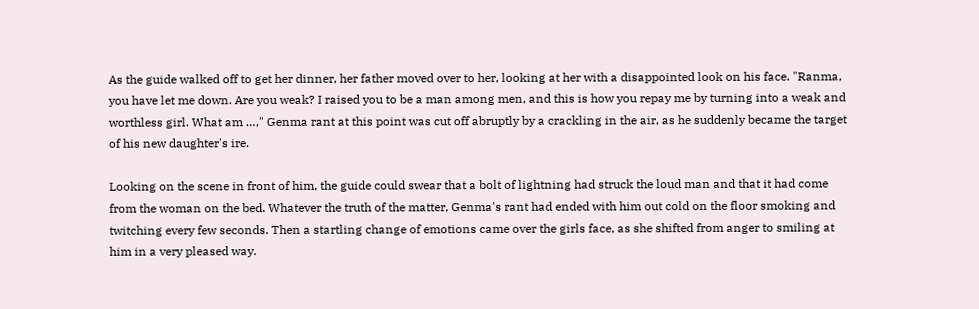As the guide walked off to get her dinner, her father moved over to her, looking at her with a disappointed look on his face. "Ranma, you have let me down. Are you weak? I raised you to be a man among men, and this is how you repay me by turning into a weak and worthless girl. What am …," Genma rant at this point was cut off abruptly by a crackling in the air, as he suddenly became the target of his new daughter's ire.

Looking on the scene in front of him, the guide could swear that a bolt of lightning had struck the loud man and that it had come from the woman on the bed. Whatever the truth of the matter, Genma's rant had ended with him out cold on the floor smoking and twitching every few seconds. Then a startling change of emotions came over the girls face, as she shifted from anger to smiling at him in a very pleased way.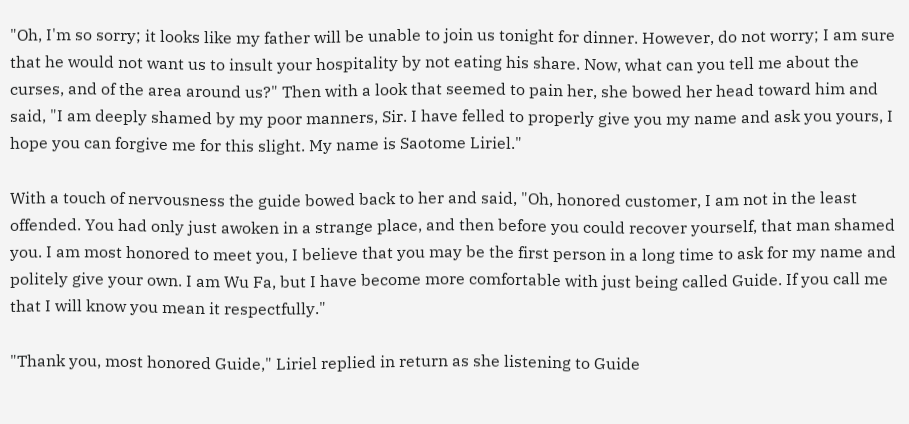"Oh, I'm so sorry; it looks like my father will be unable to join us tonight for dinner. However, do not worry; I am sure that he would not want us to insult your hospitality by not eating his share. Now, what can you tell me about the curses, and of the area around us?" Then with a look that seemed to pain her, she bowed her head toward him and said, "I am deeply shamed by my poor manners, Sir. I have felled to properly give you my name and ask you yours, I hope you can forgive me for this slight. My name is Saotome Liriel."

With a touch of nervousness the guide bowed back to her and said, "Oh, honored customer, I am not in the least offended. You had only just awoken in a strange place, and then before you could recover yourself, that man shamed you. I am most honored to meet you, I believe that you may be the first person in a long time to ask for my name and politely give your own. I am Wu Fa, but I have become more comfortable with just being called Guide. If you call me that I will know you mean it respectfully."

"Thank you, most honored Guide," Liriel replied in return as she listening to Guide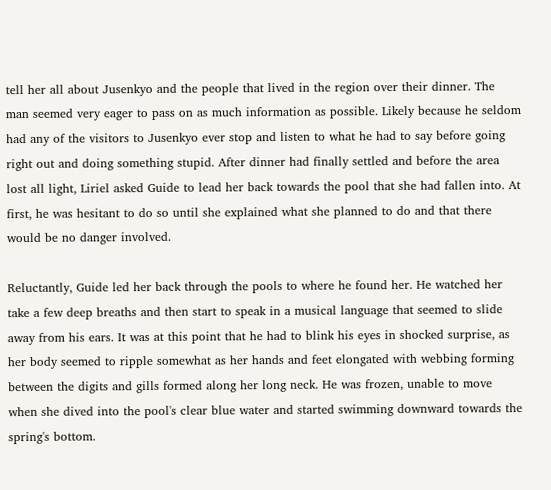tell her all about Jusenkyo and the people that lived in the region over their dinner. The man seemed very eager to pass on as much information as possible. Likely because he seldom had any of the visitors to Jusenkyo ever stop and listen to what he had to say before going right out and doing something stupid. After dinner had finally settled and before the area lost all light, Liriel asked Guide to lead her back towards the pool that she had fallen into. At first, he was hesitant to do so until she explained what she planned to do and that there would be no danger involved.

Reluctantly, Guide led her back through the pools to where he found her. He watched her take a few deep breaths and then start to speak in a musical language that seemed to slide away from his ears. It was at this point that he had to blink his eyes in shocked surprise, as her body seemed to ripple somewhat as her hands and feet elongated with webbing forming between the digits and gills formed along her long neck. He was frozen, unable to move when she dived into the pool's clear blue water and started swimming downward towards the spring's bottom.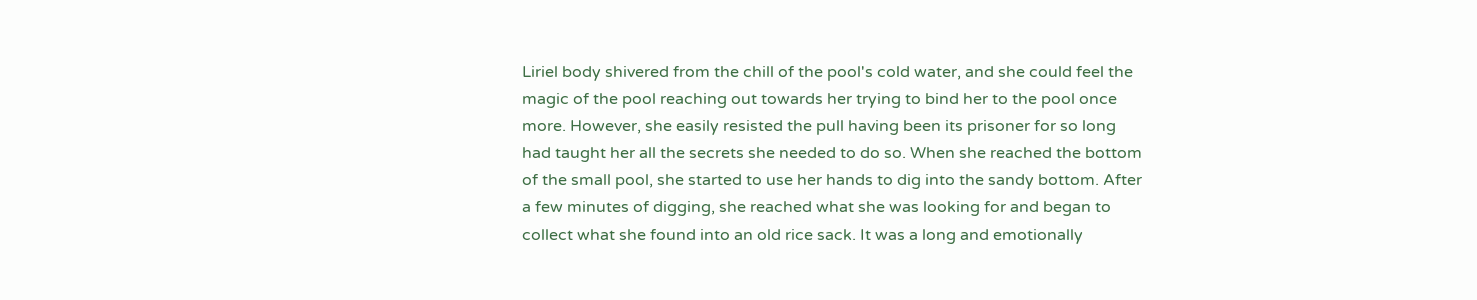Liriel body shivered from the chill of the pool's cold water, and she could feel the magic of the pool reaching out towards her trying to bind her to the pool once more. However, she easily resisted the pull having been its prisoner for so long had taught her all the secrets she needed to do so. When she reached the bottom of the small pool, she started to use her hands to dig into the sandy bottom. After a few minutes of digging, she reached what she was looking for and began to collect what she found into an old rice sack. It was a long and emotionally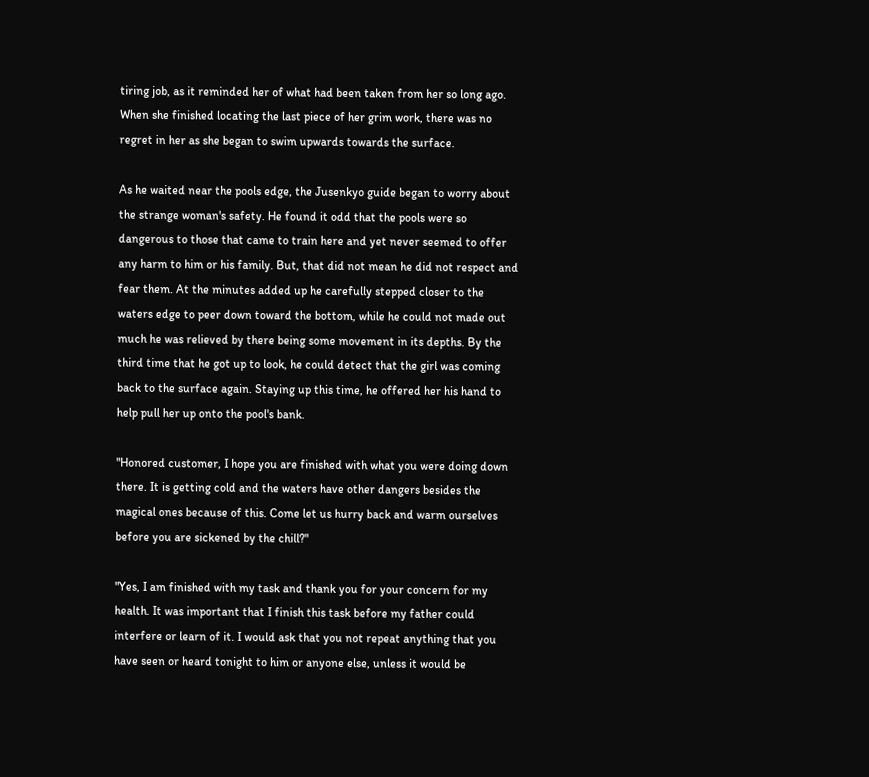tiring job, as it reminded her of what had been taken from her so long ago. When she finished locating the last piece of her grim work, there was no regret in her as she began to swim upwards towards the surface.

As he waited near the pools edge, the Jusenkyo guide began to worry about the strange woman's safety. He found it odd that the pools were so dangerous to those that came to train here and yet never seemed to offer any harm to him or his family. But, that did not mean he did not respect and fear them. At the minutes added up he carefully stepped closer to the waters edge to peer down toward the bottom, while he could not made out much he was relieved by there being some movement in its depths. By the third time that he got up to look, he could detect that the girl was coming back to the surface again. Staying up this time, he offered her his hand to help pull her up onto the pool's bank.

"Honored customer, I hope you are finished with what you were doing down there. It is getting cold and the waters have other dangers besides the magical ones because of this. Come let us hurry back and warm ourselves before you are sickened by the chill?"

"Yes, I am finished with my task and thank you for your concern for my health. It was important that I finish this task before my father could interfere or learn of it. I would ask that you not repeat anything that you have seen or heard tonight to him or anyone else, unless it would be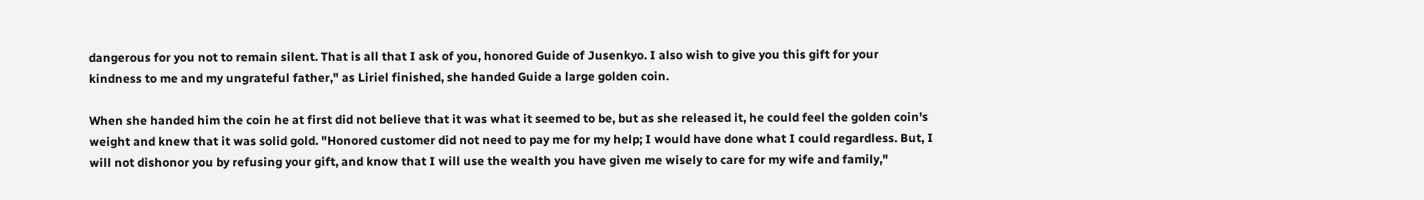dangerous for you not to remain silent. That is all that I ask of you, honored Guide of Jusenkyo. I also wish to give you this gift for your kindness to me and my ungrateful father," as Liriel finished, she handed Guide a large golden coin.

When she handed him the coin he at first did not believe that it was what it seemed to be, but as she released it, he could feel the golden coin's weight and knew that it was solid gold. "Honored customer did not need to pay me for my help; I would have done what I could regardless. But, I will not dishonor you by refusing your gift, and know that I will use the wealth you have given me wisely to care for my wife and family,"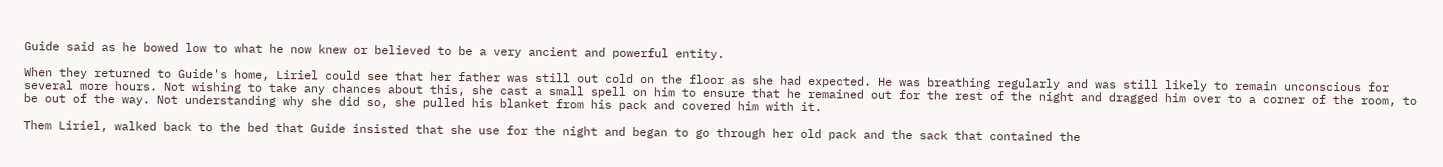Guide said as he bowed low to what he now knew or believed to be a very ancient and powerful entity.

When they returned to Guide's home, Liriel could see that her father was still out cold on the floor as she had expected. He was breathing regularly and was still likely to remain unconscious for several more hours. Not wishing to take any chances about this, she cast a small spell on him to ensure that he remained out for the rest of the night and dragged him over to a corner of the room, to be out of the way. Not understanding why she did so, she pulled his blanket from his pack and covered him with it.

Them Liriel, walked back to the bed that Guide insisted that she use for the night and began to go through her old pack and the sack that contained the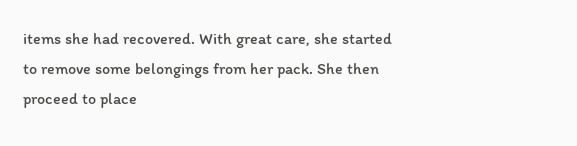items she had recovered. With great care, she started to remove some belongings from her pack. She then proceed to place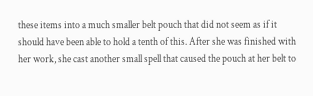these items into a much smaller belt pouch that did not seem as if it should have been able to hold a tenth of this. After she was finished with her work, she cast another small spell that caused the pouch at her belt to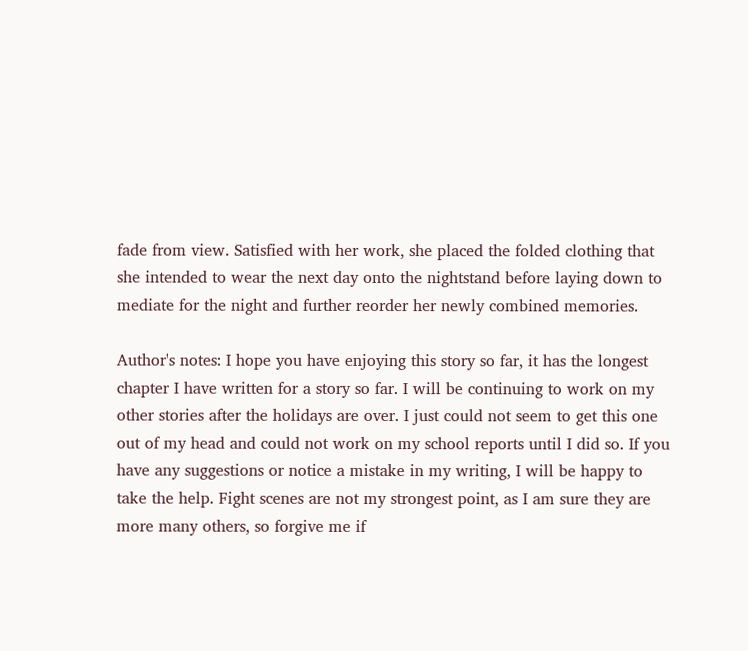fade from view. Satisfied with her work, she placed the folded clothing that she intended to wear the next day onto the nightstand before laying down to mediate for the night and further reorder her newly combined memories.

Author's notes: I hope you have enjoying this story so far, it has the longest chapter I have written for a story so far. I will be continuing to work on my other stories after the holidays are over. I just could not seem to get this one out of my head and could not work on my school reports until I did so. If you have any suggestions or notice a mistake in my writing, I will be happy to take the help. Fight scenes are not my strongest point, as I am sure they are more many others, so forgive me if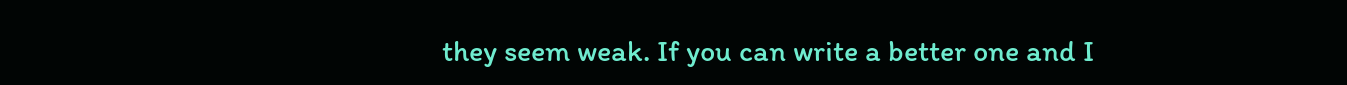they seem weak. If you can write a better one and I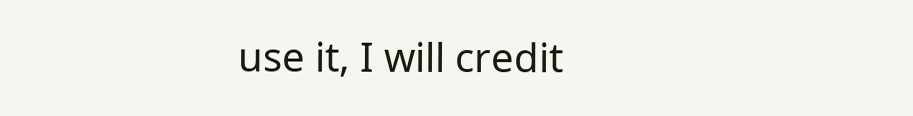use it, I will credit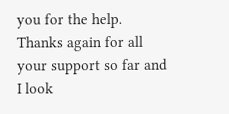you for the help. Thanks again for all your support so far and I look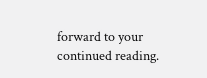forward to your continued reading.